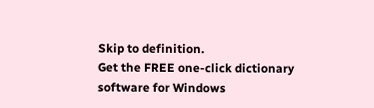Skip to definition.
Get the FREE one-click dictionary software for Windows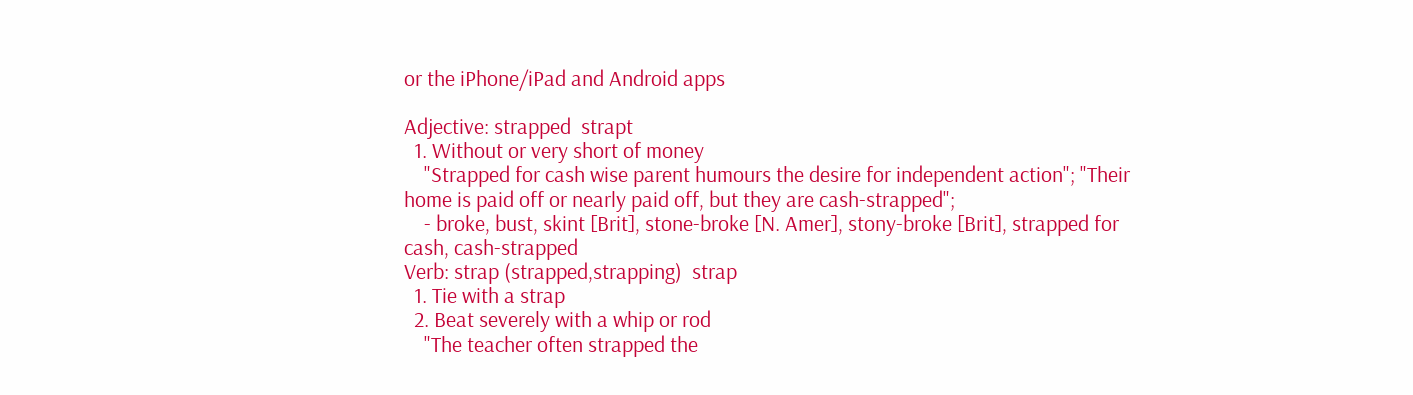or the iPhone/iPad and Android apps

Adjective: strapped  strapt
  1. Without or very short of money
    "Strapped for cash wise parent humours the desire for independent action"; "Their home is paid off or nearly paid off, but they are cash-strapped";
    - broke, bust, skint [Brit], stone-broke [N. Amer], stony-broke [Brit], strapped for cash, cash-strapped
Verb: strap (strapped,strapping)  strap
  1. Tie with a strap
  2. Beat severely with a whip or rod
    "The teacher often strapped the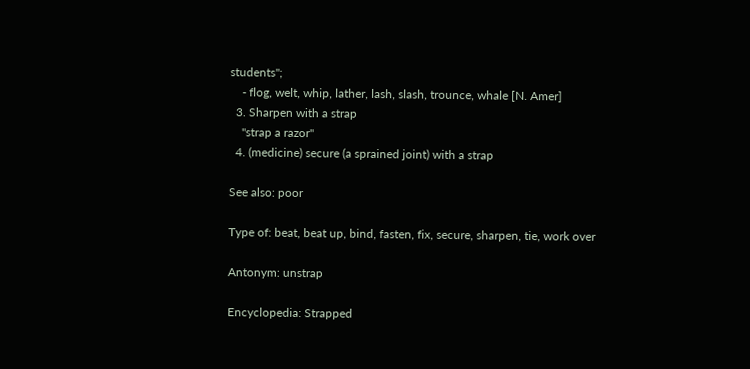students";
    - flog, welt, whip, lather, lash, slash, trounce, whale [N. Amer]
  3. Sharpen with a strap
    "strap a razor"
  4. (medicine) secure (a sprained joint) with a strap

See also: poor

Type of: beat, beat up, bind, fasten, fix, secure, sharpen, tie, work over

Antonym: unstrap

Encyclopedia: Strapped